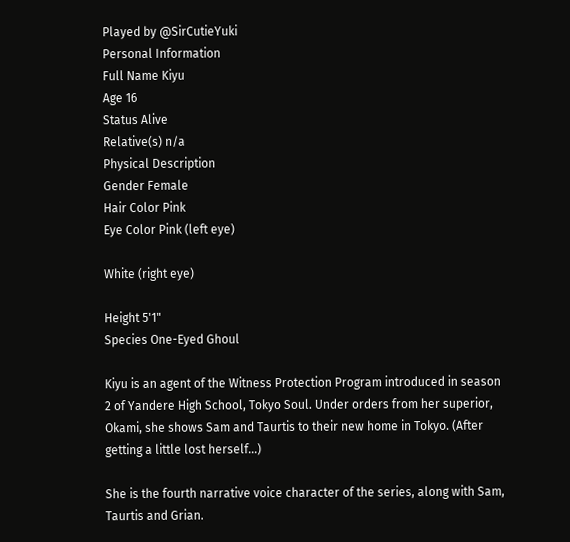Played by @SirCutieYuki
Personal Information
Full Name Kiyu
Age 16
Status Alive
Relative(s) n/a
Physical Description
Gender Female
Hair Color Pink
Eye Color Pink (left eye)

White (right eye)

Height 5'1"
Species One-Eyed Ghoul

Kiyu is an agent of the Witness Protection Program introduced in season 2 of Yandere High School, Tokyo Soul. Under orders from her superior, Okami, she shows Sam and Taurtis to their new home in Tokyo. (After getting a little lost herself...)

She is the fourth narrative voice character of the series, along with Sam, Taurtis and Grian.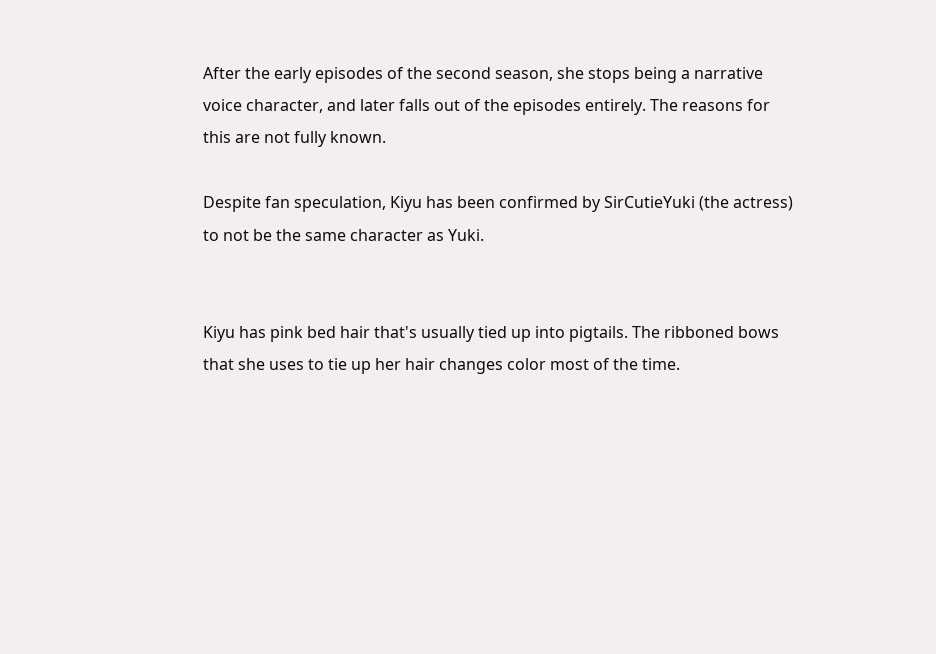After the early episodes of the second season, she stops being a narrative voice character, and later falls out of the episodes entirely. The reasons for this are not fully known.

Despite fan speculation, Kiyu has been confirmed by SirCutieYuki (the actress) to not be the same character as Yuki.


Kiyu has pink bed hair that's usually tied up into pigtails. The ribboned bows that she uses to tie up her hair changes color most of the time.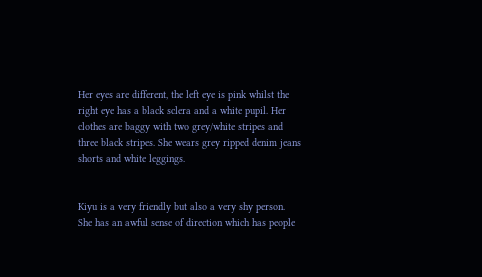Her eyes are different, the left eye is pink whilst the right eye has a black sclera and a white pupil. Her clothes are baggy with two grey/white stripes and three black stripes. She wears grey ripped denim jeans shorts and white leggings.


Kiyu is a very friendly but also a very shy person. She has an awful sense of direction which has people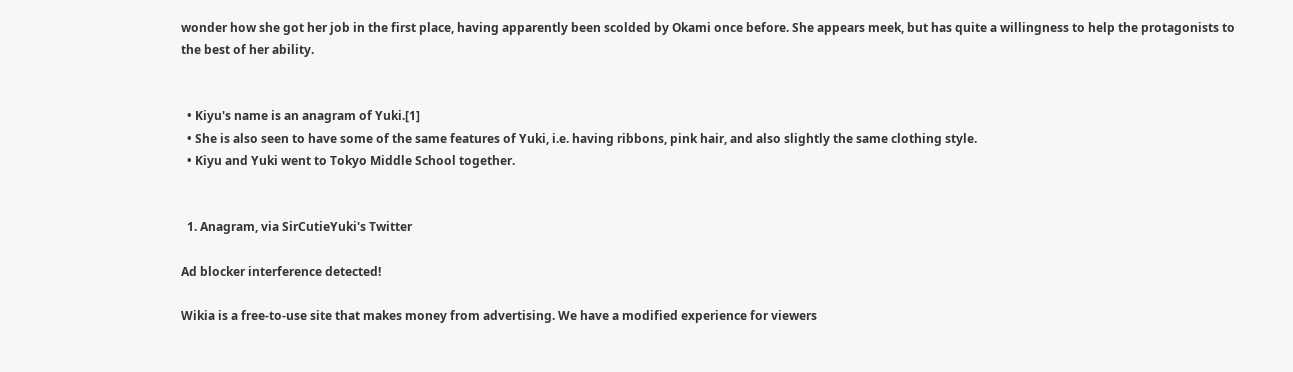wonder how she got her job in the first place, having apparently been scolded by Okami once before. She appears meek, but has quite a willingness to help the protagonists to the best of her ability.


  • Kiyu's name is an anagram of Yuki.[1]
  • She is also seen to have some of the same features of Yuki, i.e. having ribbons, pink hair, and also slightly the same clothing style.
  • Kiyu and Yuki went to Tokyo Middle School together.


  1. Anagram, via SirCutieYuki's Twitter

Ad blocker interference detected!

Wikia is a free-to-use site that makes money from advertising. We have a modified experience for viewers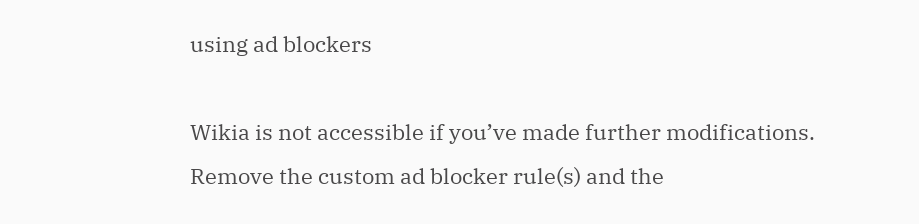using ad blockers

Wikia is not accessible if you’ve made further modifications. Remove the custom ad blocker rule(s) and the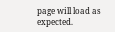page will load as expected.